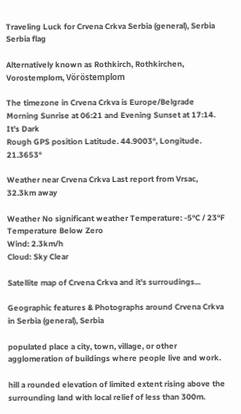Traveling Luck for Crvena Crkva Serbia (general), Serbia Serbia flag

Alternatively known as Rothkirch, Rothkirchen, Vorostemplom, Vöröstemplom

The timezone in Crvena Crkva is Europe/Belgrade
Morning Sunrise at 06:21 and Evening Sunset at 17:14. It's Dark
Rough GPS position Latitude. 44.9003°, Longitude. 21.3653°

Weather near Crvena Crkva Last report from Vrsac, 32.3km away

Weather No significant weather Temperature: -5°C / 23°F Temperature Below Zero
Wind: 2.3km/h
Cloud: Sky Clear

Satellite map of Crvena Crkva and it's surroudings...

Geographic features & Photographs around Crvena Crkva in Serbia (general), Serbia

populated place a city, town, village, or other agglomeration of buildings where people live and work.

hill a rounded elevation of limited extent rising above the surrounding land with local relief of less than 300m.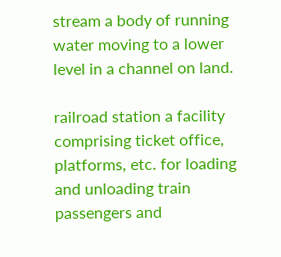stream a body of running water moving to a lower level in a channel on land.

railroad station a facility comprising ticket office, platforms, etc. for loading and unloading train passengers and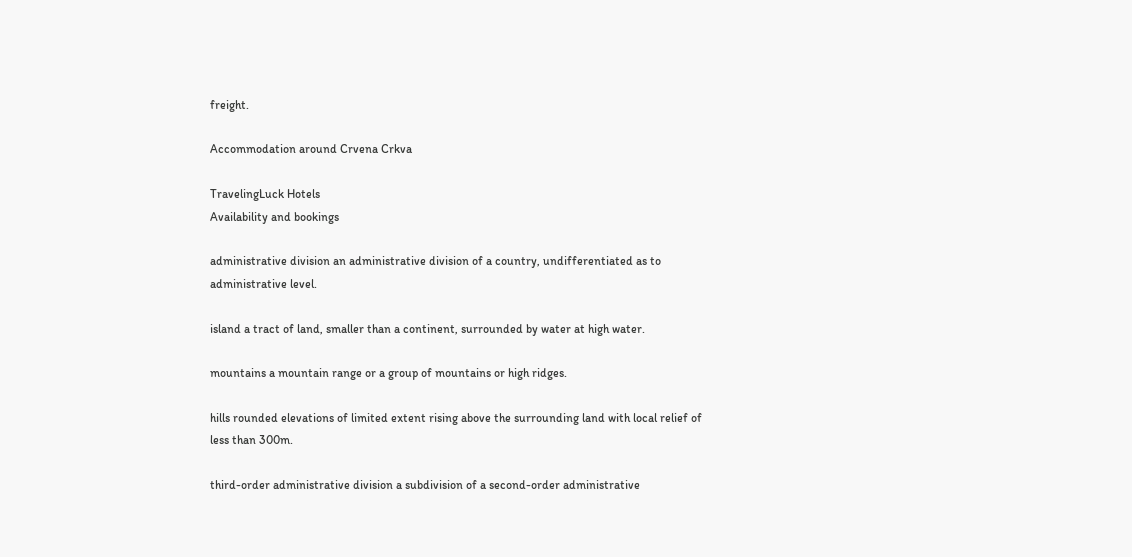freight.

Accommodation around Crvena Crkva

TravelingLuck Hotels
Availability and bookings

administrative division an administrative division of a country, undifferentiated as to administrative level.

island a tract of land, smaller than a continent, surrounded by water at high water.

mountains a mountain range or a group of mountains or high ridges.

hills rounded elevations of limited extent rising above the surrounding land with local relief of less than 300m.

third-order administrative division a subdivision of a second-order administrative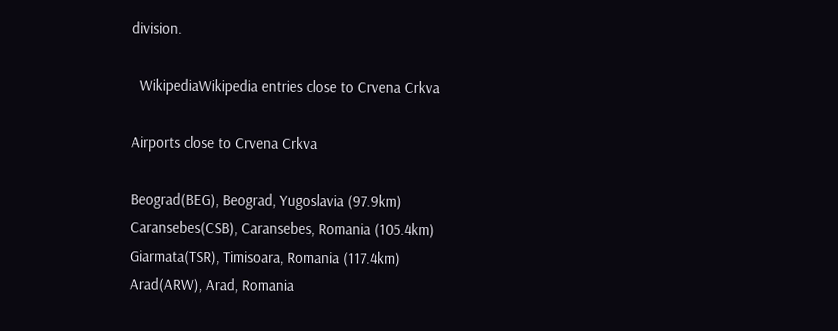division.

  WikipediaWikipedia entries close to Crvena Crkva

Airports close to Crvena Crkva

Beograd(BEG), Beograd, Yugoslavia (97.9km)
Caransebes(CSB), Caransebes, Romania (105.4km)
Giarmata(TSR), Timisoara, Romania (117.4km)
Arad(ARW), Arad, Romania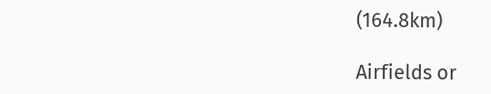(164.8km)

Airfields or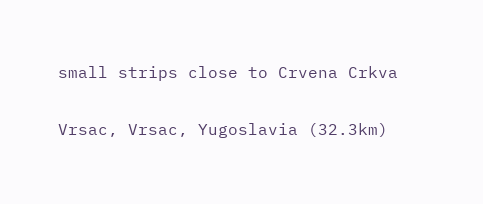small strips close to Crvena Crkva

Vrsac, Vrsac, Yugoslavia (32.3km)